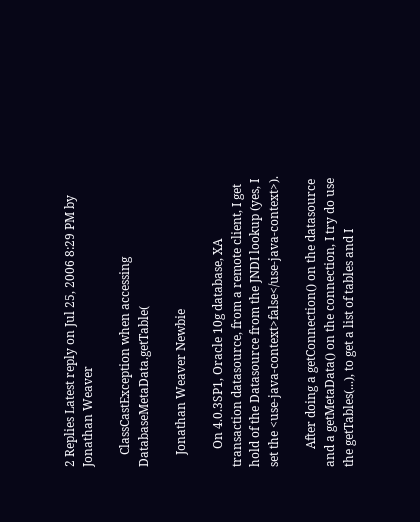2 Replies Latest reply on Jul 25, 2006 8:29 PM by Jonathan Weaver

    ClassCastException when accessing DatabaseMetaData.getTable(

    Jonathan Weaver Newbie

      On 4.0.3SP1, Oracle 10g database, XA transaction datasource, from a remote client, I get hold of the Datasource from the JNDI lookup (yes, I set the <use-java-context>false</use-java-context>).

      After doing a getConnection() on the datasource and a getMetaData() on the connection, I try do use the getTables(...), to get a list of tables and I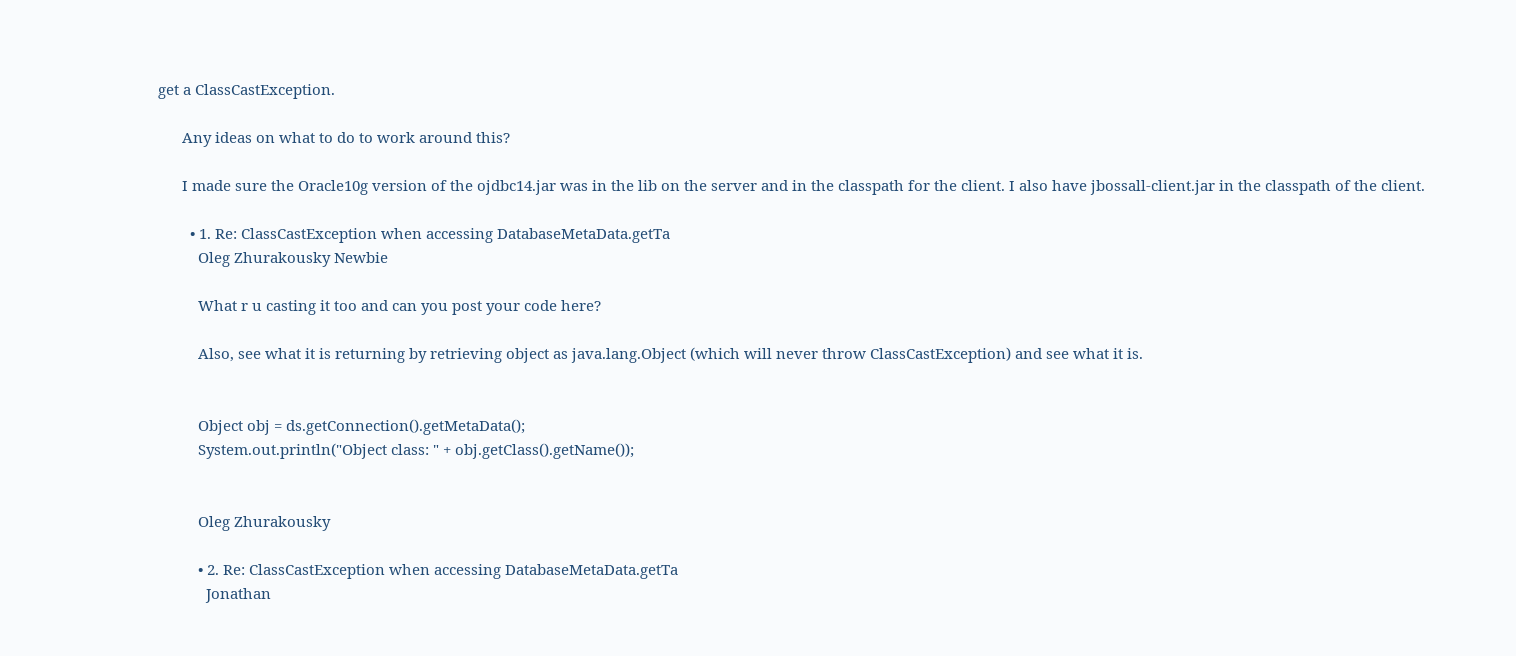get a ClassCastException.

      Any ideas on what to do to work around this?

      I made sure the Oracle10g version of the ojdbc14.jar was in the lib on the server and in the classpath for the client. I also have jbossall-client.jar in the classpath of the client.

        • 1. Re: ClassCastException when accessing DatabaseMetaData.getTa
          Oleg Zhurakousky Newbie

          What r u casting it too and can you post your code here?

          Also, see what it is returning by retrieving object as java.lang.Object (which will never throw ClassCastException) and see what it is.


          Object obj = ds.getConnection().getMetaData();
          System.out.println("Object class: " + obj.getClass().getName());


          Oleg Zhurakousky

          • 2. Re: ClassCastException when accessing DatabaseMetaData.getTa
            Jonathan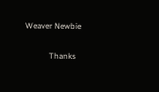Weaver Newbie

            Thanks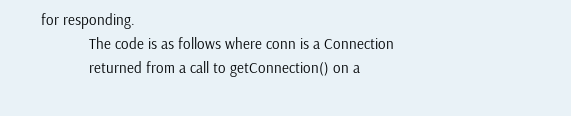for responding.
            The code is as follows where conn is a Connection
            returned from a call to getConnection() on a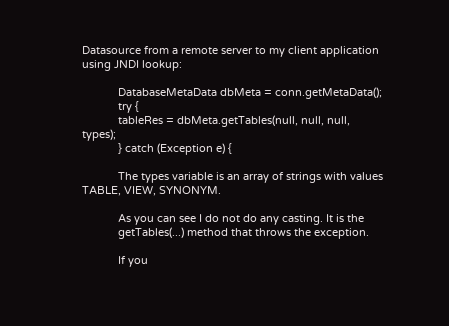Datasource from a remote server to my client application using JNDI lookup:

            DatabaseMetaData dbMeta = conn.getMetaData();
            try {
            tableRes = dbMeta.getTables(null, null, null, types);
            } catch (Exception e) {

            The types variable is an array of strings with values TABLE, VIEW, SYNONYM.

            As you can see I do not do any casting. It is the
            getTables(...) method that throws the exception.

            If you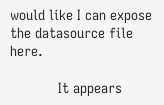would like I can expose the datasource file here.

            It appears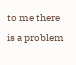to me there is a problem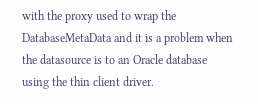with the proxy used to wrap the DatabaseMetaData and it is a problem when the datasource is to an Oracle database using the thin client driver.